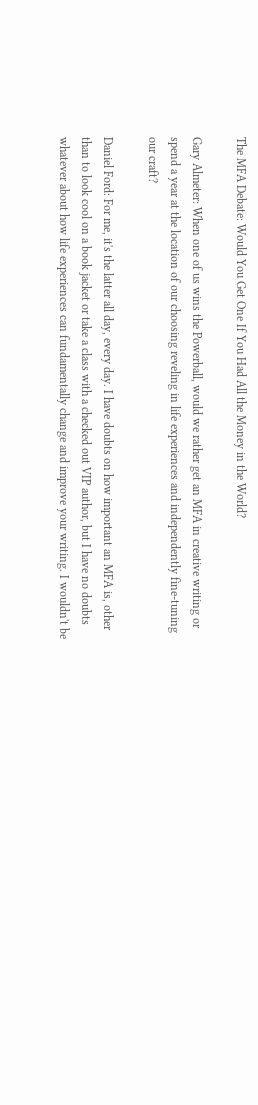The MFA Debate: Would You Get One If You Had All the Money in the World?

Gary Almeter: When one of us wins the Powerball, would we rather get an MFA in creative writing or spend a year at the location of our choosing reveling in life experiences and independently fine-tuning our craft?

Daniel Ford: For me, it's the latter all day, every day. I have doubts on how important an MFA is, other than to look cool on a book jacket or take a class with a checked out VIP author, but I have no doubts whatever about how life experiences can fundamentally change and improve your writing. I wouldn't be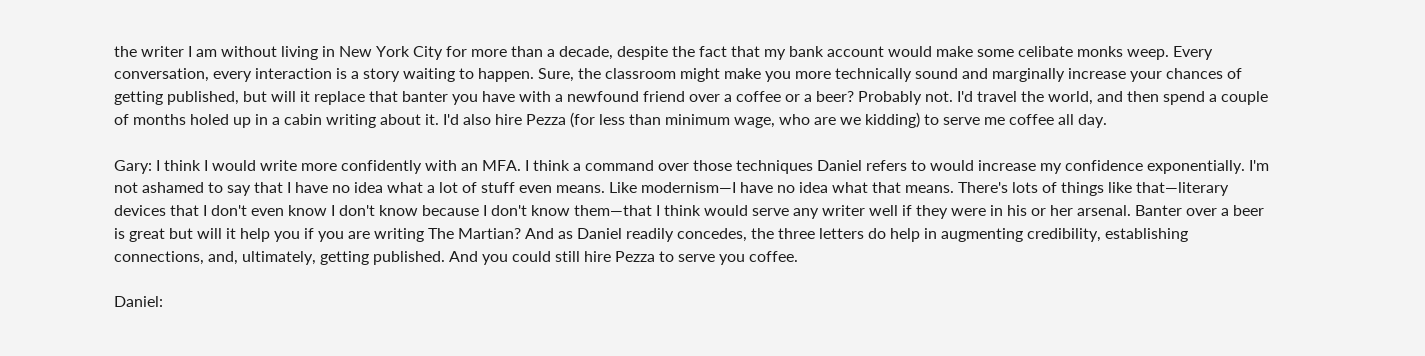the writer I am without living in New York City for more than a decade, despite the fact that my bank account would make some celibate monks weep. Every conversation, every interaction is a story waiting to happen. Sure, the classroom might make you more technically sound and marginally increase your chances of getting published, but will it replace that banter you have with a newfound friend over a coffee or a beer? Probably not. I'd travel the world, and then spend a couple of months holed up in a cabin writing about it. I'd also hire Pezza (for less than minimum wage, who are we kidding) to serve me coffee all day.

Gary: I think I would write more confidently with an MFA. I think a command over those techniques Daniel refers to would increase my confidence exponentially. I'm not ashamed to say that I have no idea what a lot of stuff even means. Like modernism—I have no idea what that means. There's lots of things like that—literary devices that I don't even know I don't know because I don't know them—that I think would serve any writer well if they were in his or her arsenal. Banter over a beer is great but will it help you if you are writing The Martian? And as Daniel readily concedes, the three letters do help in augmenting credibility, establishing connections, and, ultimately, getting published. And you could still hire Pezza to serve you coffee.

Daniel: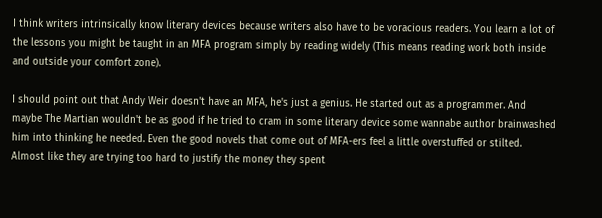I think writers intrinsically know literary devices because writers also have to be voracious readers. You learn a lot of the lessons you might be taught in an MFA program simply by reading widely (This means reading work both inside and outside your comfort zone).

I should point out that Andy Weir doesn't have an MFA, he's just a genius. He started out as a programmer. And maybe The Martian wouldn't be as good if he tried to cram in some literary device some wannabe author brainwashed him into thinking he needed. Even the good novels that come out of MFA-ers feel a little overstuffed or stilted. Almost like they are trying too hard to justify the money they spent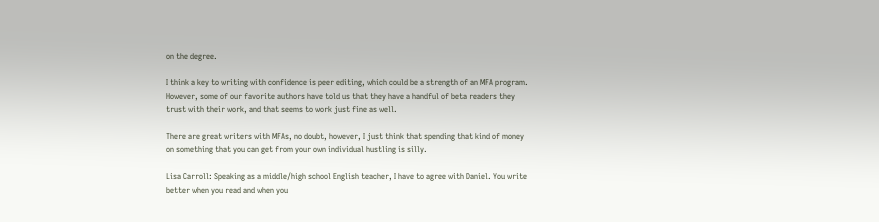on the degree.

I think a key to writing with confidence is peer editing, which could be a strength of an MFA program. However, some of our favorite authors have told us that they have a handful of beta readers they trust with their work, and that seems to work just fine as well.

There are great writers with MFAs, no doubt, however, I just think that spending that kind of money on something that you can get from your own individual hustling is silly.

Lisa Carroll: Speaking as a middle/high school English teacher, I have to agree with Daniel. You write better when you read and when you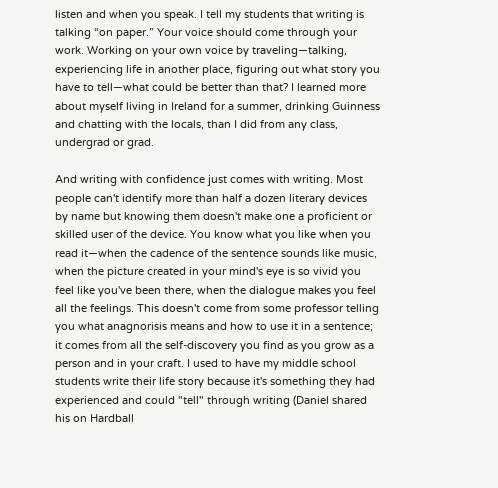listen and when you speak. I tell my students that writing is talking “on paper.” Your voice should come through your work. Working on your own voice by traveling—talking, experiencing life in another place, figuring out what story you have to tell—what could be better than that? I learned more about myself living in Ireland for a summer, drinking Guinness and chatting with the locals, than I did from any class, undergrad or grad.

And writing with confidence just comes with writing. Most people can't identify more than half a dozen literary devices by name but knowing them doesn't make one a proficient or skilled user of the device. You know what you like when you read it—when the cadence of the sentence sounds like music, when the picture created in your mind's eye is so vivid you feel like you've been there, when the dialogue makes you feel all the feelings. This doesn't come from some professor telling you what anagnorisis means and how to use it in a sentence; it comes from all the self-discovery you find as you grow as a person and in your craft. I used to have my middle school students write their life story because it's something they had experienced and could "tell" through writing (Daniel shared his on Hardball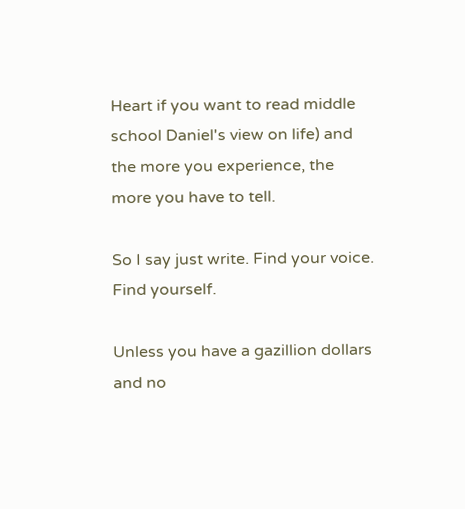Heart if you want to read middle school Daniel's view on life) and the more you experience, the more you have to tell.

So I say just write. Find your voice. Find yourself.

Unless you have a gazillion dollars and no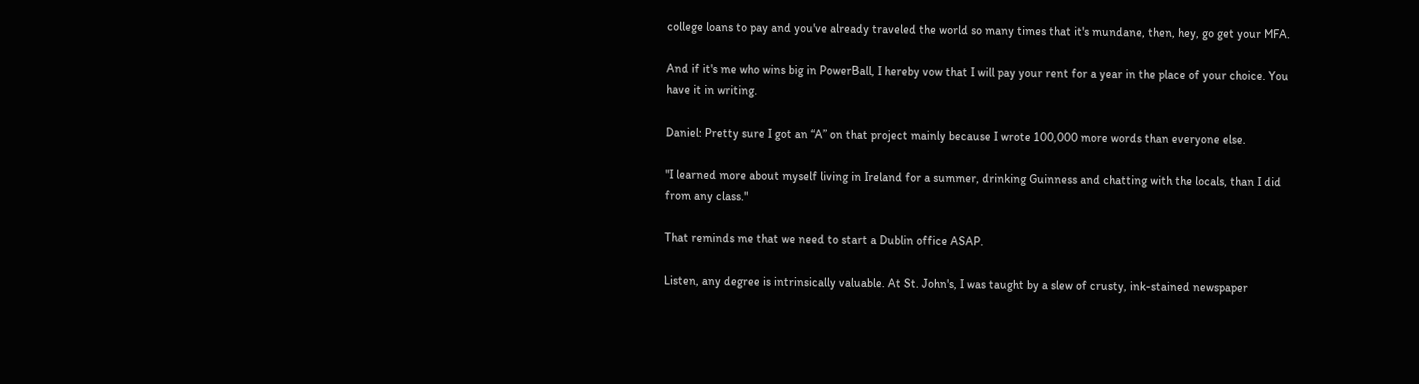college loans to pay and you've already traveled the world so many times that it's mundane, then, hey, go get your MFA.

And if it's me who wins big in PowerBall, I hereby vow that I will pay your rent for a year in the place of your choice. You have it in writing.

Daniel: Pretty sure I got an “A” on that project mainly because I wrote 100,000 more words than everyone else.

"I learned more about myself living in Ireland for a summer, drinking Guinness and chatting with the locals, than I did from any class."

That reminds me that we need to start a Dublin office ASAP.

Listen, any degree is intrinsically valuable. At St. John's, I was taught by a slew of crusty, ink-stained newspaper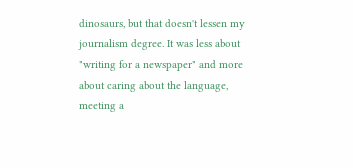dinosaurs, but that doesn't lessen my journalism degree. It was less about "writing for a newspaper" and more about caring about the language, meeting a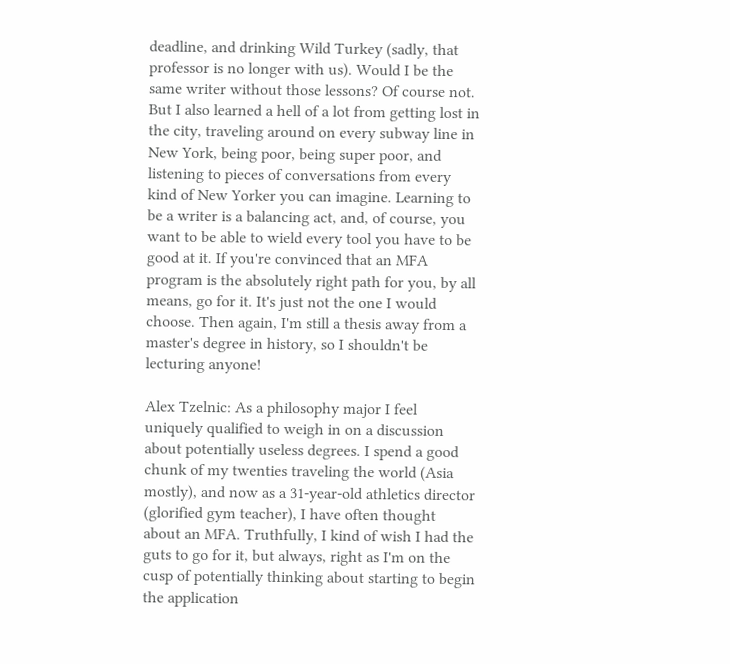deadline, and drinking Wild Turkey (sadly, that professor is no longer with us). Would I be the same writer without those lessons? Of course not. But I also learned a hell of a lot from getting lost in the city, traveling around on every subway line in New York, being poor, being super poor, and listening to pieces of conversations from every kind of New Yorker you can imagine. Learning to be a writer is a balancing act, and, of course, you want to be able to wield every tool you have to be good at it. If you're convinced that an MFA program is the absolutely right path for you, by all means, go for it. It's just not the one I would choose. Then again, I'm still a thesis away from a master's degree in history, so I shouldn't be lecturing anyone!

Alex Tzelnic: As a philosophy major I feel uniquely qualified to weigh in on a discussion about potentially useless degrees. I spend a good chunk of my twenties traveling the world (Asia mostly), and now as a 31-year-old athletics director (glorified gym teacher), I have often thought about an MFA. Truthfully, I kind of wish I had the guts to go for it, but always, right as I'm on the cusp of potentially thinking about starting to begin the application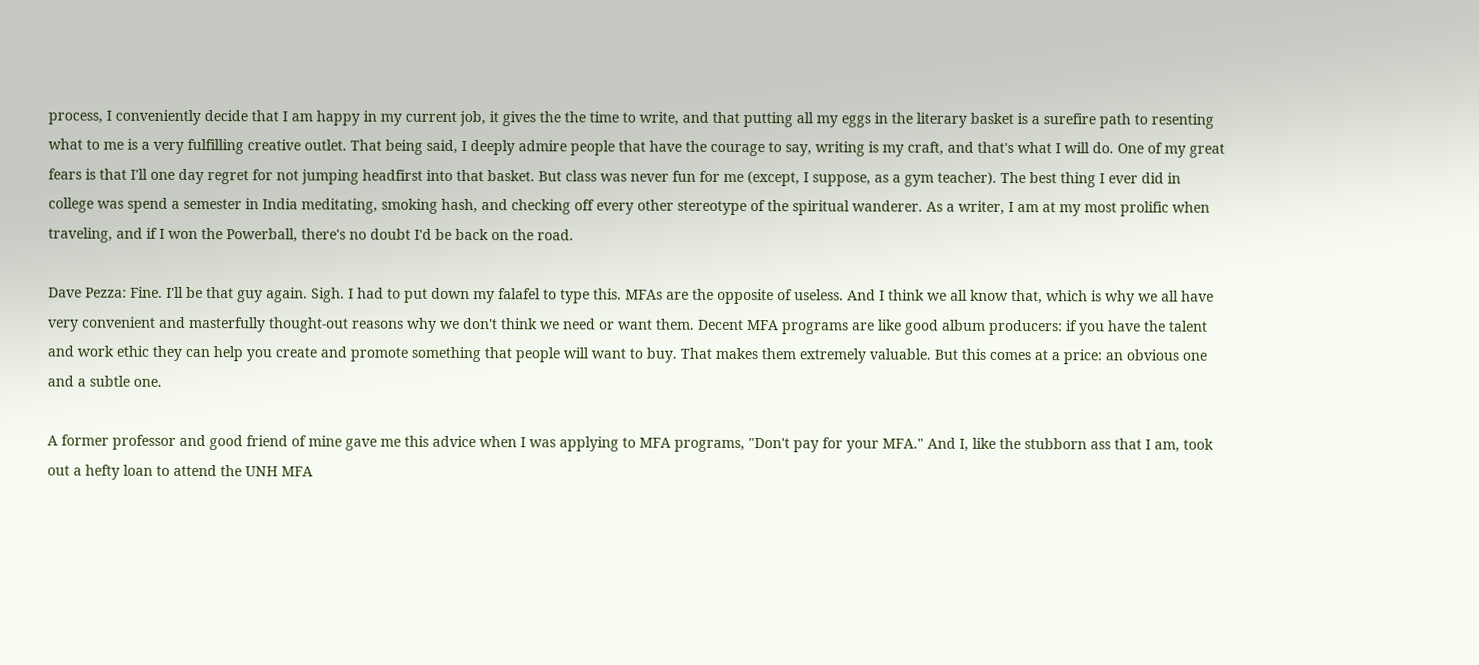process, I conveniently decide that I am happy in my current job, it gives the the time to write, and that putting all my eggs in the literary basket is a surefire path to resenting what to me is a very fulfilling creative outlet. That being said, I deeply admire people that have the courage to say, writing is my craft, and that's what I will do. One of my great fears is that I'll one day regret for not jumping headfirst into that basket. But class was never fun for me (except, I suppose, as a gym teacher). The best thing I ever did in college was spend a semester in India meditating, smoking hash, and checking off every other stereotype of the spiritual wanderer. As a writer, I am at my most prolific when traveling, and if I won the Powerball, there's no doubt I'd be back on the road.

Dave Pezza: Fine. I'll be that guy again. Sigh. I had to put down my falafel to type this. MFAs are the opposite of useless. And I think we all know that, which is why we all have very convenient and masterfully thought-out reasons why we don't think we need or want them. Decent MFA programs are like good album producers: if you have the talent and work ethic they can help you create and promote something that people will want to buy. That makes them extremely valuable. But this comes at a price: an obvious one and a subtle one.

A former professor and good friend of mine gave me this advice when I was applying to MFA programs, "Don't pay for your MFA." And I, like the stubborn ass that I am, took out a hefty loan to attend the UNH MFA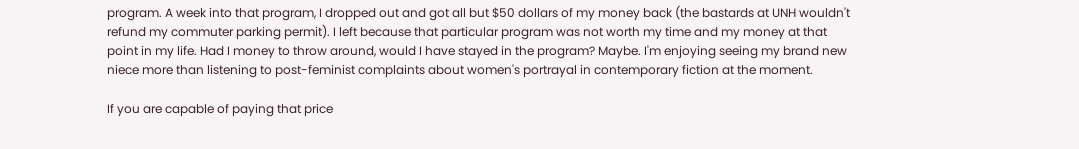program. A week into that program, I dropped out and got all but $50 dollars of my money back (the bastards at UNH wouldn't refund my commuter parking permit). I left because that particular program was not worth my time and my money at that point in my life. Had I money to throw around, would I have stayed in the program? Maybe. I'm enjoying seeing my brand new niece more than listening to post-feminist complaints about women's portrayal in contemporary fiction at the moment.

If you are capable of paying that price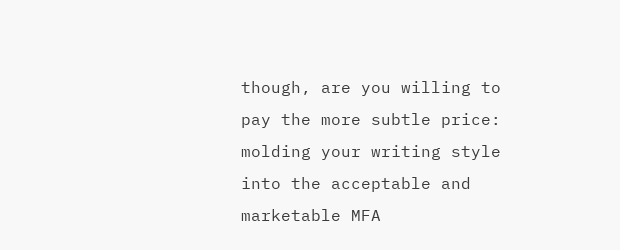though, are you willing to pay the more subtle price: molding your writing style into the acceptable and marketable MFA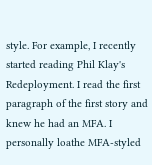style. For example, I recently started reading Phil Klay's Redeployment. I read the first paragraph of the first story and knew he had an MFA. I personally loathe MFA-styled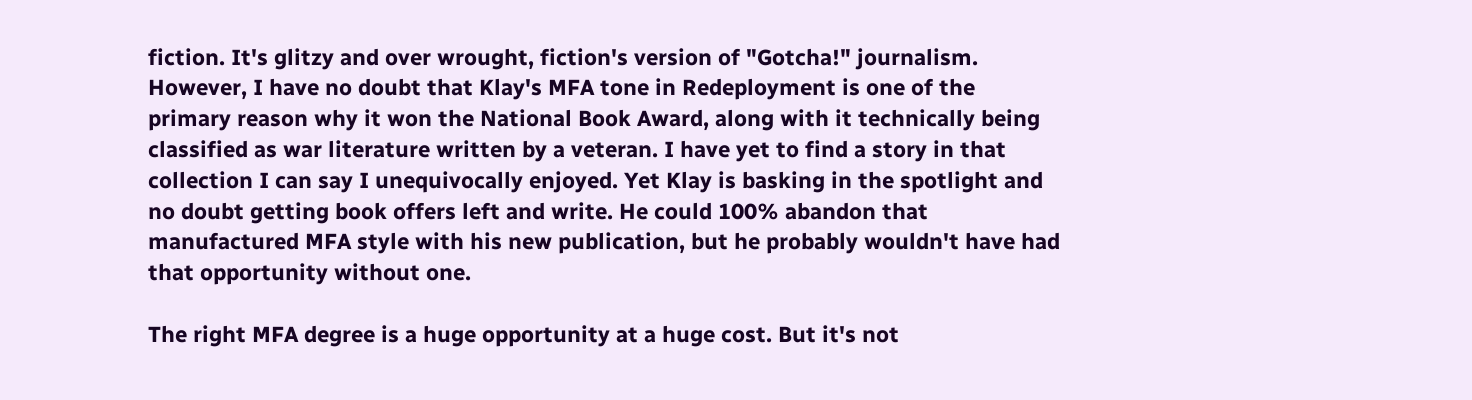fiction. It's glitzy and over wrought, fiction's version of "Gotcha!" journalism. However, I have no doubt that Klay's MFA tone in Redeployment is one of the primary reason why it won the National Book Award, along with it technically being classified as war literature written by a veteran. I have yet to find a story in that collection I can say I unequivocally enjoyed. Yet Klay is basking in the spotlight and no doubt getting book offers left and write. He could 100% abandon that manufactured MFA style with his new publication, but he probably wouldn't have had that opportunity without one.

The right MFA degree is a huge opportunity at a huge cost. But it's not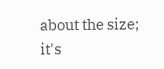about the size; it's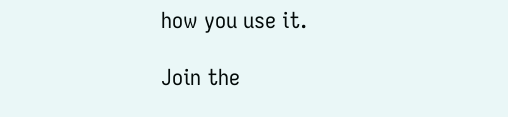how you use it.

Join the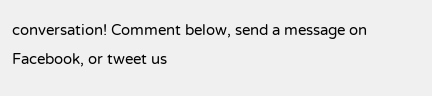conversation! Comment below, send a message on Facebook, or tweet us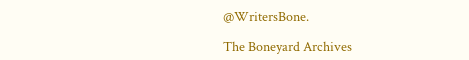@WritersBone.

The Boneyard Archives